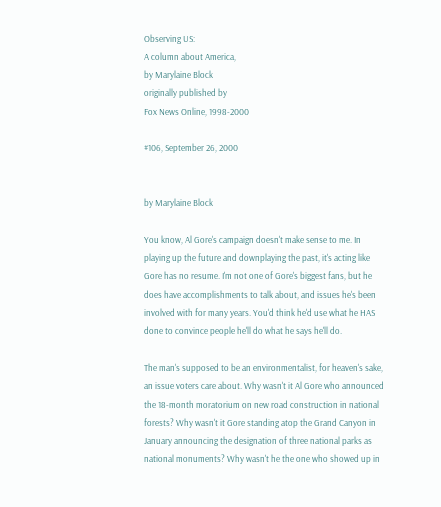Observing US:
A column about America,
by Marylaine Block
originally published by
Fox News Online, 1998-2000

#106, September 26, 2000


by Marylaine Block

You know, Al Gore's campaign doesn't make sense to me. In playing up the future and downplaying the past, it's acting like Gore has no resume. I'm not one of Gore's biggest fans, but he does have accomplishments to talk about, and issues he's been involved with for many years. You'd think he'd use what he HAS done to convince people he'll do what he says he'll do.

The man's supposed to be an environmentalist, for heaven's sake, an issue voters care about. Why wasn't it Al Gore who announced the 18-month moratorium on new road construction in national forests? Why wasn't it Gore standing atop the Grand Canyon in January announcing the designation of three national parks as national monuments? Why wasn't he the one who showed up in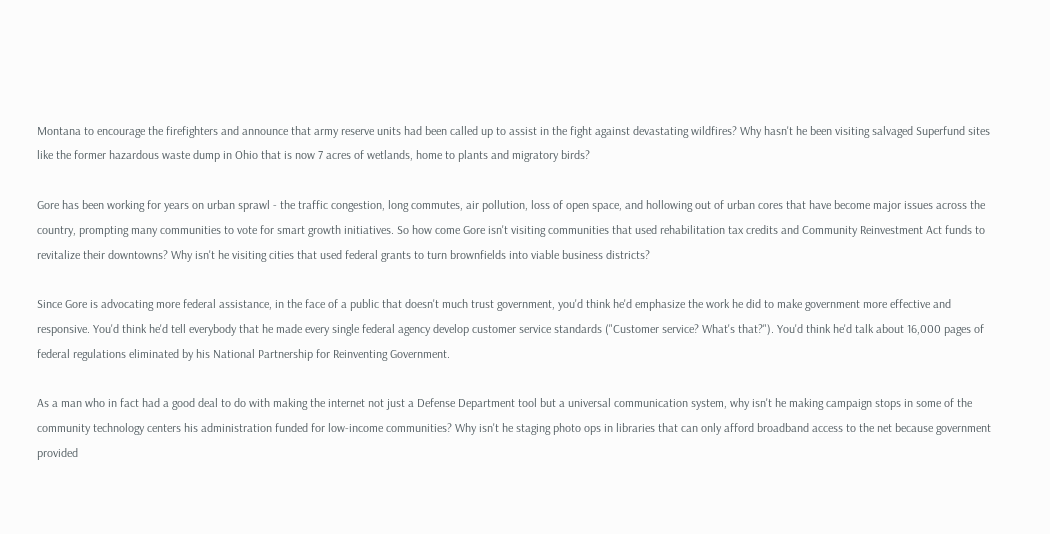Montana to encourage the firefighters and announce that army reserve units had been called up to assist in the fight against devastating wildfires? Why hasn't he been visiting salvaged Superfund sites like the former hazardous waste dump in Ohio that is now 7 acres of wetlands, home to plants and migratory birds?

Gore has been working for years on urban sprawl - the traffic congestion, long commutes, air pollution, loss of open space, and hollowing out of urban cores that have become major issues across the country, prompting many communities to vote for smart growth initiatives. So how come Gore isn't visiting communities that used rehabilitation tax credits and Community Reinvestment Act funds to revitalize their downtowns? Why isn't he visiting cities that used federal grants to turn brownfields into viable business districts?

Since Gore is advocating more federal assistance, in the face of a public that doesn't much trust government, you'd think he'd emphasize the work he did to make government more effective and responsive. You'd think he'd tell everybody that he made every single federal agency develop customer service standards ("Customer service? What's that?"). You'd think he'd talk about 16,000 pages of federal regulations eliminated by his National Partnership for Reinventing Government.

As a man who in fact had a good deal to do with making the internet not just a Defense Department tool but a universal communication system, why isn't he making campaign stops in some of the community technology centers his administration funded for low-income communities? Why isn't he staging photo ops in libraries that can only afford broadband access to the net because government provided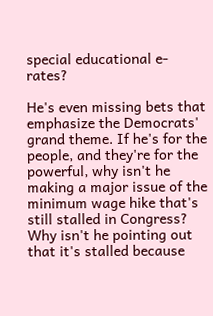special educational e-rates?

He's even missing bets that emphasize the Democrats' grand theme. If he's for the people, and they're for the powerful, why isn't he making a major issue of the minimum wage hike that's still stalled in Congress? Why isn't he pointing out that it's stalled because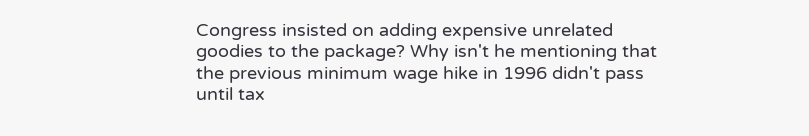Congress insisted on adding expensive unrelated goodies to the package? Why isn't he mentioning that the previous minimum wage hike in 1996 didn't pass until tax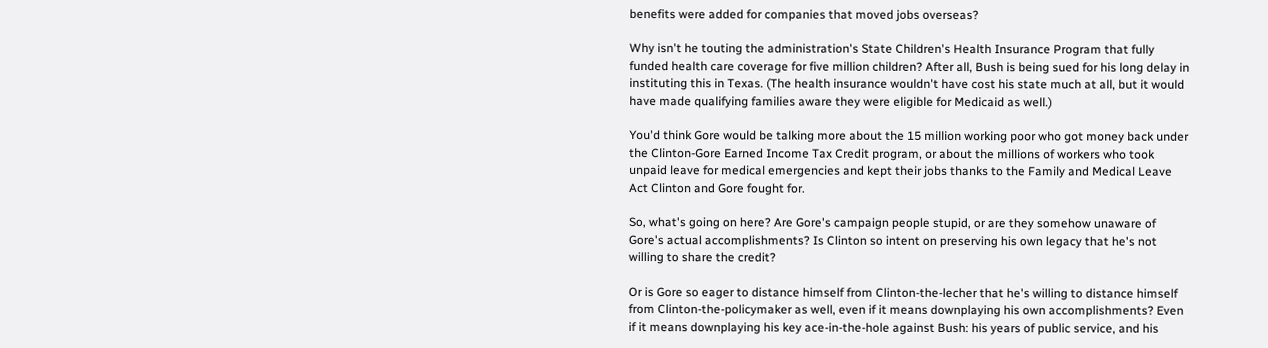benefits were added for companies that moved jobs overseas?

Why isn't he touting the administration's State Children's Health Insurance Program that fully funded health care coverage for five million children? After all, Bush is being sued for his long delay in instituting this in Texas. (The health insurance wouldn't have cost his state much at all, but it would have made qualifying families aware they were eligible for Medicaid as well.)

You'd think Gore would be talking more about the 15 million working poor who got money back under the Clinton-Gore Earned Income Tax Credit program, or about the millions of workers who took unpaid leave for medical emergencies and kept their jobs thanks to the Family and Medical Leave Act Clinton and Gore fought for.

So, what's going on here? Are Gore's campaign people stupid, or are they somehow unaware of Gore's actual accomplishments? Is Clinton so intent on preserving his own legacy that he's not willing to share the credit?

Or is Gore so eager to distance himself from Clinton-the-lecher that he's willing to distance himself from Clinton-the-policymaker as well, even if it means downplaying his own accomplishments? Even if it means downplaying his key ace-in-the-hole against Bush: his years of public service, and his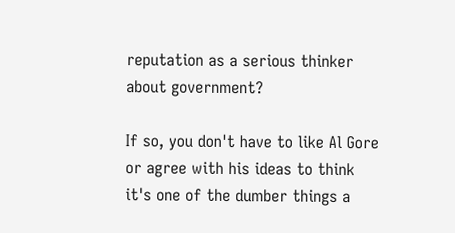reputation as a serious thinker about government?

If so, you don't have to like Al Gore or agree with his ideas to think it's one of the dumber things a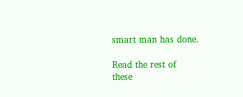smart man has done.

Read the rest of
these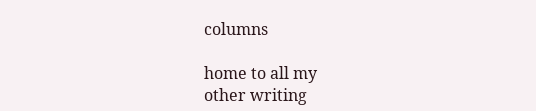columns

home to all my
other writing